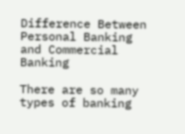Difference Between Personal Banking and Commercial Banking

There are so many types of banking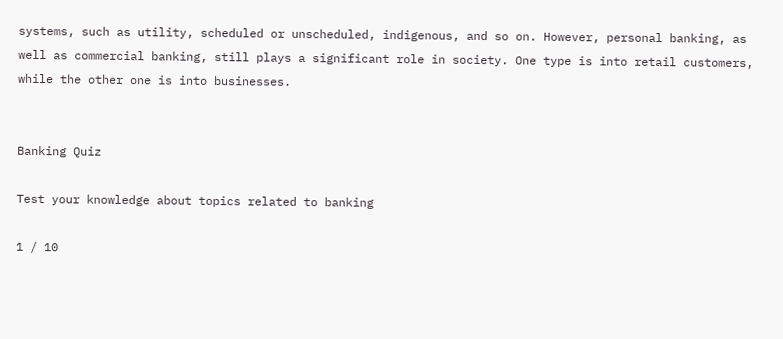systems, such as utility, scheduled or unscheduled, indigenous, and so on. However, personal banking, as well as commercial banking, still plays a significant role in society. One type is into retail customers, while the other one is into businesses.


Banking Quiz

Test your knowledge about topics related to banking

1 / 10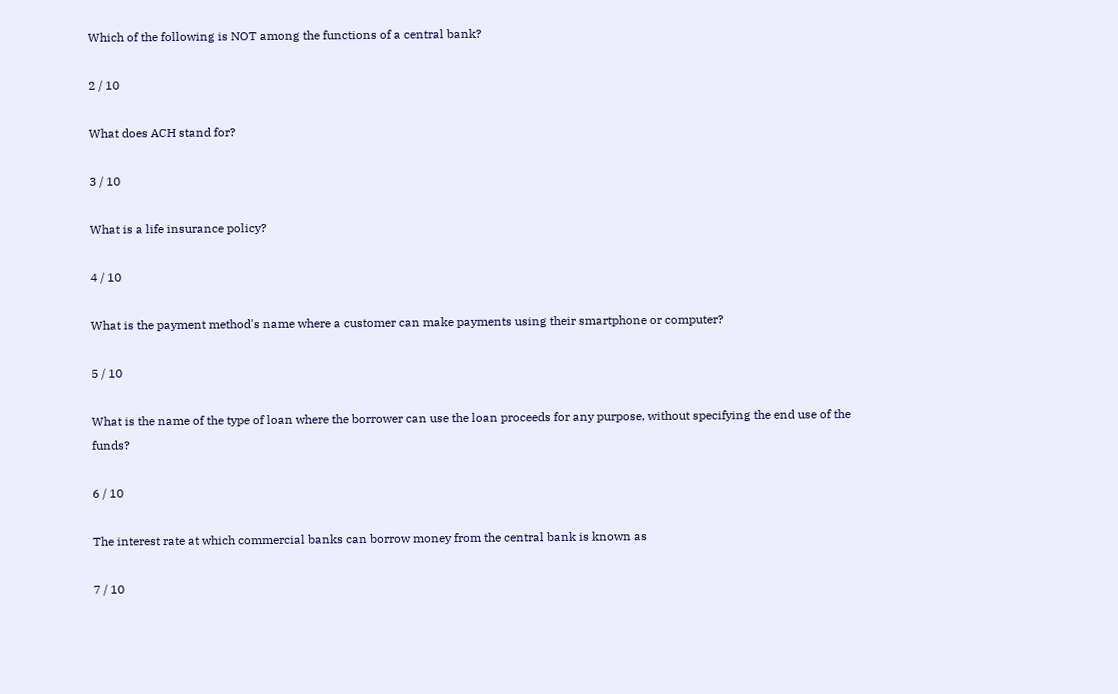Which of the following is NOT among the functions of a central bank?

2 / 10

What does ACH stand for?

3 / 10

What is a life insurance policy?

4 / 10

What is the payment method's name where a customer can make payments using their smartphone or computer?

5 / 10

What is the name of the type of loan where the borrower can use the loan proceeds for any purpose, without specifying the end use of the funds?

6 / 10

The interest rate at which commercial banks can borrow money from the central bank is known as

7 / 10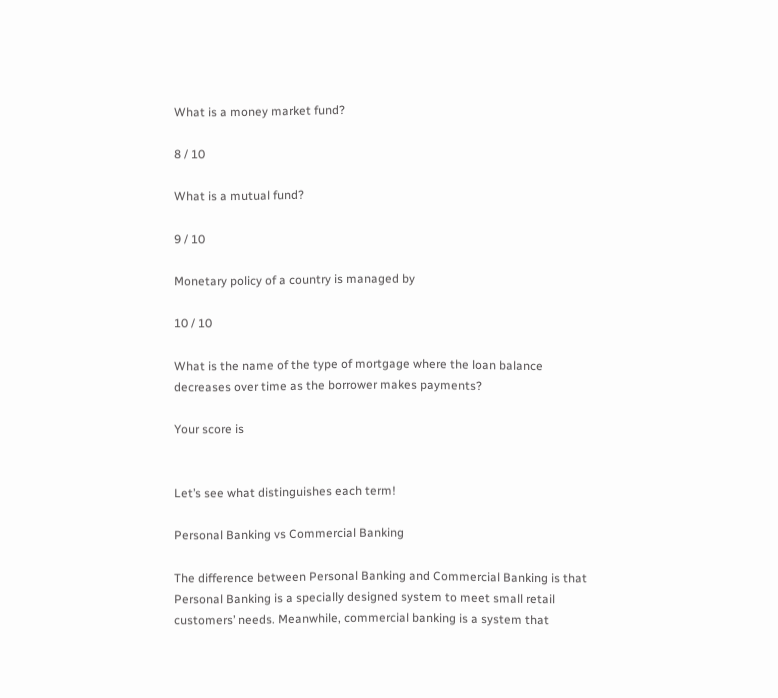What is a money market fund?

8 / 10

What is a mutual fund?

9 / 10

Monetary policy of a country is managed by

10 / 10

What is the name of the type of mortgage where the loan balance decreases over time as the borrower makes payments?

Your score is


Let’s see what distinguishes each term!

Personal Banking vs Commercial Banking

The difference between Personal Banking and Commercial Banking is that Personal Banking is a specially designed system to meet small retail customers’ needs. Meanwhile, commercial banking is a system that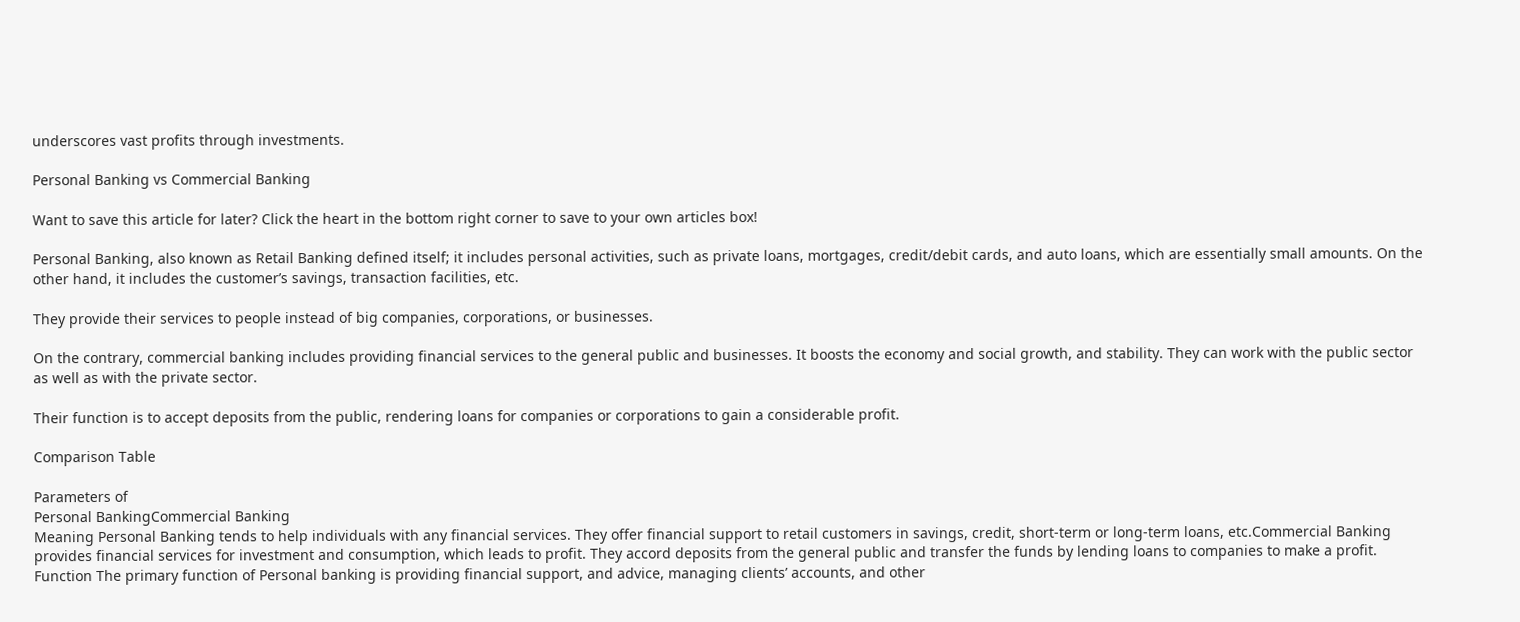underscores vast profits through investments.

Personal Banking vs Commercial Banking

Want to save this article for later? Click the heart in the bottom right corner to save to your own articles box!

Personal Banking, also known as Retail Banking defined itself; it includes personal activities, such as private loans, mortgages, credit/debit cards, and auto loans, which are essentially small amounts. On the other hand, it includes the customer’s savings, transaction facilities, etc.

They provide their services to people instead of big companies, corporations, or businesses.

On the contrary, commercial banking includes providing financial services to the general public and businesses. It boosts the economy and social growth, and stability. They can work with the public sector as well as with the private sector.

Their function is to accept deposits from the public, rendering loans for companies or corporations to gain a considerable profit.

Comparison Table

Parameters of
Personal BankingCommercial Banking
Meaning Personal Banking tends to help individuals with any financial services. They offer financial support to retail customers in savings, credit, short-term or long-term loans, etc.Commercial Banking provides financial services for investment and consumption, which leads to profit. They accord deposits from the general public and transfer the funds by lending loans to companies to make a profit.
Function The primary function of Personal banking is providing financial support, and advice, managing clients’ accounts, and other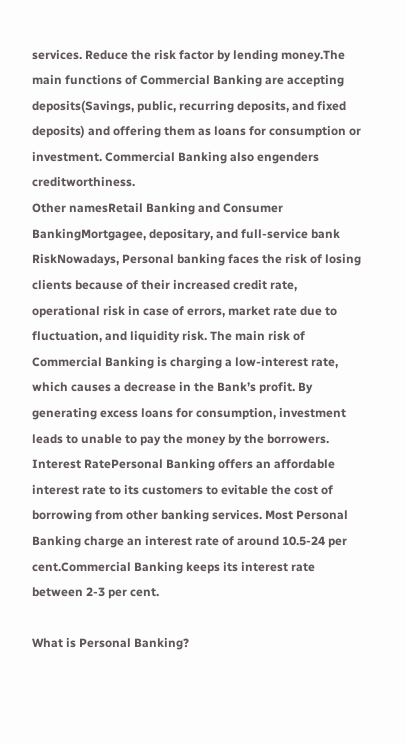services. Reduce the risk factor by lending money.The main functions of Commercial Banking are accepting deposits(Savings, public, recurring deposits, and fixed deposits) and offering them as loans for consumption or investment. Commercial Banking also engenders creditworthiness.
Other namesRetail Banking and Consumer BankingMortgagee, depositary, and full-service bank
RiskNowadays, Personal banking faces the risk of losing clients because of their increased credit rate, operational risk in case of errors, market rate due to fluctuation, and liquidity risk. The main risk of Commercial Banking is charging a low-interest rate, which causes a decrease in the Bank’s profit. By generating excess loans for consumption, investment leads to unable to pay the money by the borrowers.
Interest RatePersonal Banking offers an affordable interest rate to its customers to evitable the cost of borrowing from other banking services. Most Personal Banking charge an interest rate of around 10.5-24 per cent.Commercial Banking keeps its interest rate between 2-3 per cent.

What is Personal Banking?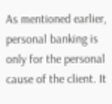As mentioned earlier, personal banking is only for the personal cause of the client. It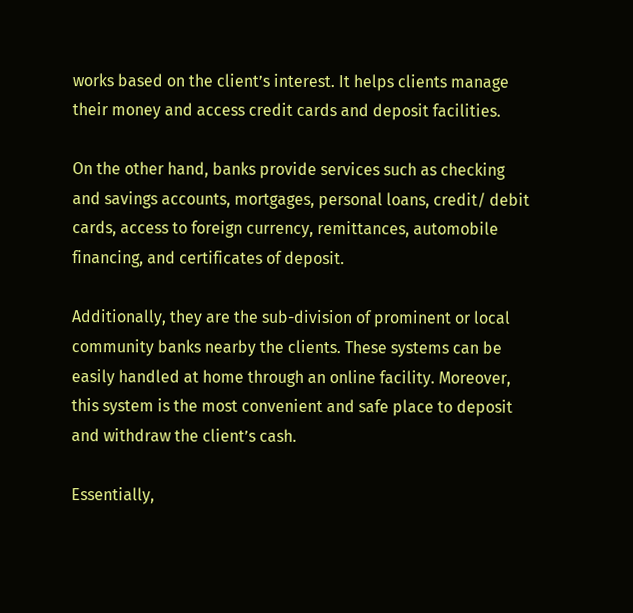works based on the client’s interest. It helps clients manage their money and access credit cards and deposit facilities.

On the other hand, banks provide services such as checking and savings accounts, mortgages, personal loans, credit/ debit cards, access to foreign currency, remittances, automobile financing, and certificates of deposit.

Additionally, they are the sub-division of prominent or local community banks nearby the clients. These systems can be easily handled at home through an online facility. Moreover, this system is the most convenient and safe place to deposit and withdraw the client’s cash.

Essentially,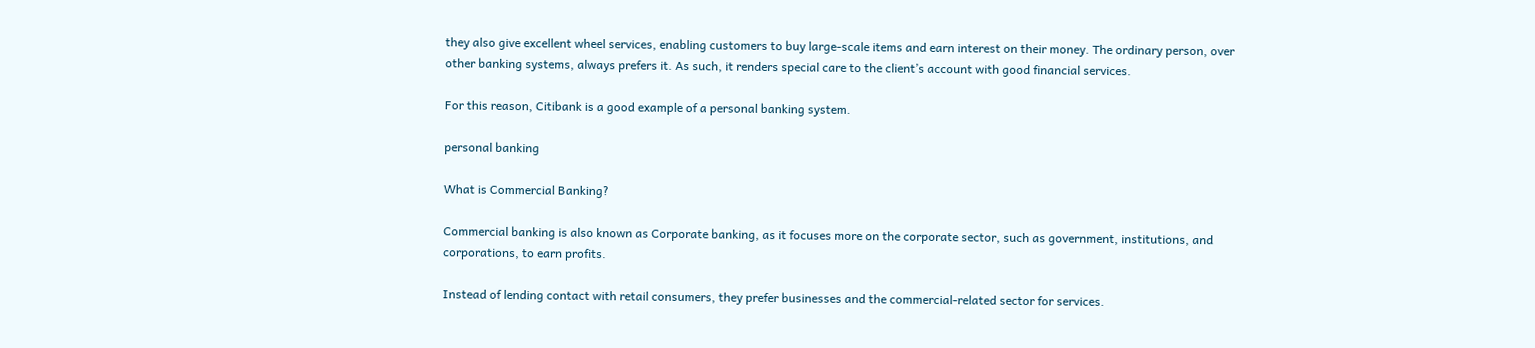they also give excellent wheel services, enabling customers to buy large-scale items and earn interest on their money. The ordinary person, over other banking systems, always prefers it. As such, it renders special care to the client’s account with good financial services.

For this reason, Citibank is a good example of a personal banking system.

personal banking

What is Commercial Banking?

Commercial banking is also known as Corporate banking, as it focuses more on the corporate sector, such as government, institutions, and corporations, to earn profits.

Instead of lending contact with retail consumers, they prefer businesses and the commercial-related sector for services.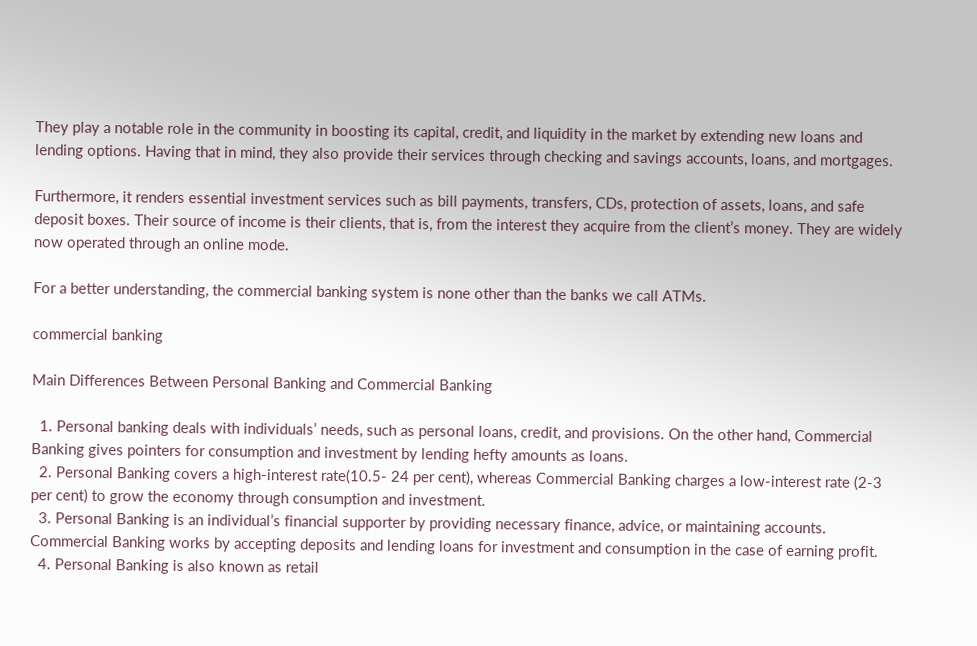They play a notable role in the community in boosting its capital, credit, and liquidity in the market by extending new loans and lending options. Having that in mind, they also provide their services through checking and savings accounts, loans, and mortgages.

Furthermore, it renders essential investment services such as bill payments, transfers, CDs, protection of assets, loans, and safe deposit boxes. Their source of income is their clients, that is, from the interest they acquire from the client’s money. They are widely now operated through an online mode.

For a better understanding, the commercial banking system is none other than the banks we call ATMs.

commercial banking

Main Differences Between Personal Banking and Commercial Banking

  1. Personal banking deals with individuals’ needs, such as personal loans, credit, and provisions. On the other hand, Commercial Banking gives pointers for consumption and investment by lending hefty amounts as loans.
  2. Personal Banking covers a high-interest rate(10.5- 24 per cent), whereas Commercial Banking charges a low-interest rate (2-3 per cent) to grow the economy through consumption and investment.
  3. Personal Banking is an individual’s financial supporter by providing necessary finance, advice, or maintaining accounts. Commercial Banking works by accepting deposits and lending loans for investment and consumption in the case of earning profit.
  4. Personal Banking is also known as retail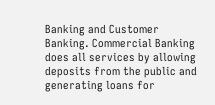Banking and Customer Banking. Commercial Banking does all services by allowing deposits from the public and generating loans for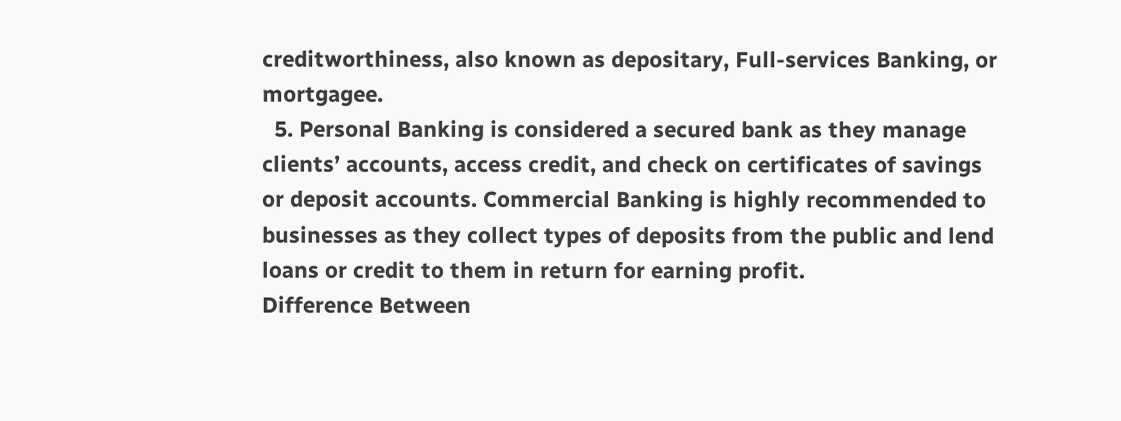creditworthiness, also known as depositary, Full-services Banking, or mortgagee.
  5. Personal Banking is considered a secured bank as they manage clients’ accounts, access credit, and check on certificates of savings or deposit accounts. Commercial Banking is highly recommended to businesses as they collect types of deposits from the public and lend loans or credit to them in return for earning profit.
Difference Between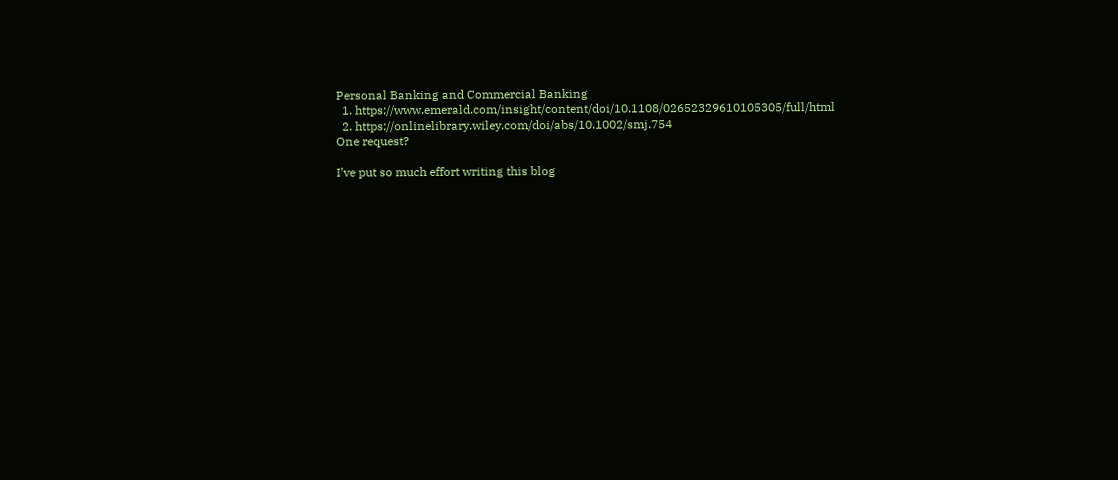Personal Banking and Commercial Banking
  1. https://www.emerald.com/insight/content/doi/10.1108/02652329610105305/full/html
  2. https://onlinelibrary.wiley.com/doi/abs/10.1002/smj.754
One request?

I’ve put so much effort writing this blog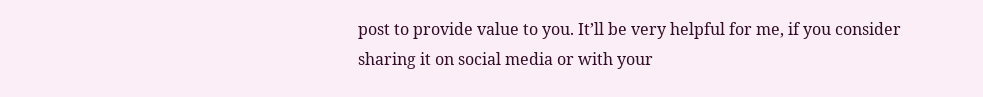post to provide value to you. It’ll be very helpful for me, if you consider sharing it on social media or with your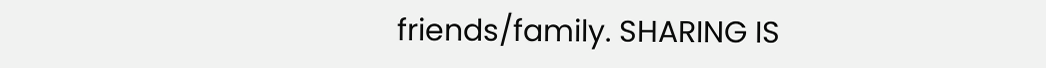friends/family. SHARING IS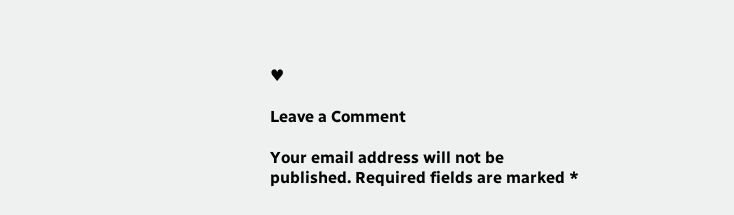♥

Leave a Comment

Your email address will not be published. Required fields are marked *